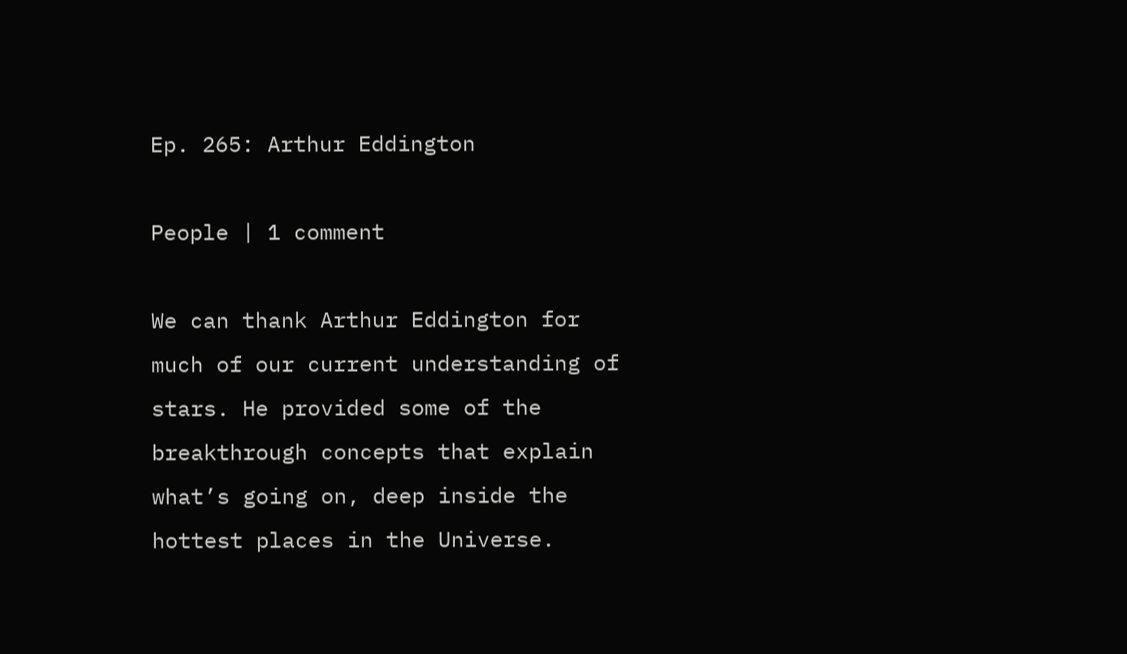Ep. 265: Arthur Eddington

People | 1 comment

We can thank Arthur Eddington for much of our current understanding of stars. He provided some of the breakthrough concepts that explain what’s going on, deep inside the hottest places in the Universe.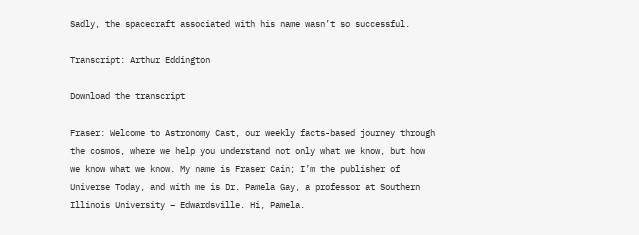Sadly, the spacecraft associated with his name wasn’t so successful.

Transcript: Arthur Eddington

Download the transcript

Fraser: Welcome to Astronomy Cast, our weekly facts-based journey through the cosmos, where we help you understand not only what we know, but how we know what we know. My name is Fraser Cain; I’m the publisher of Universe Today, and with me is Dr. Pamela Gay, a professor at Southern Illinois University – Edwardsville. Hi, Pamela.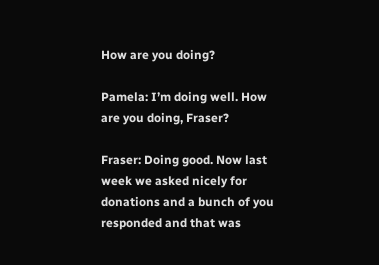How are you doing?

Pamela: I’m doing well. How are you doing, Fraser?

Fraser: Doing good. Now last week we asked nicely for donations and a bunch of you responded and that was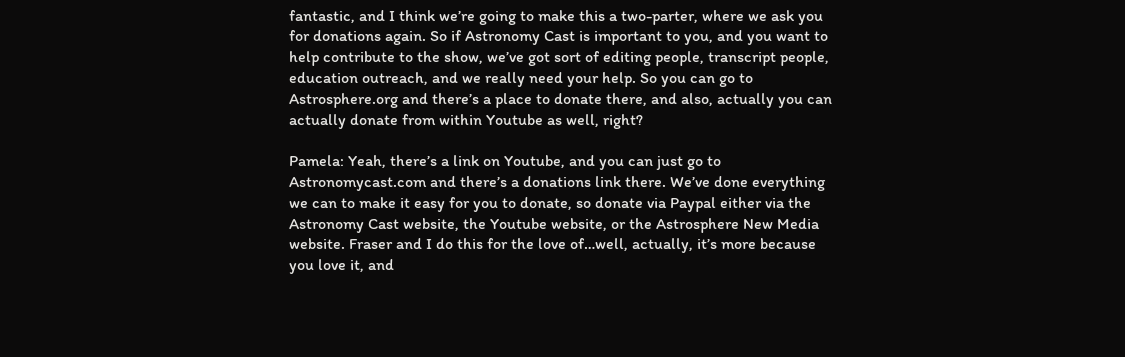fantastic, and I think we’re going to make this a two-parter, where we ask you for donations again. So if Astronomy Cast is important to you, and you want to help contribute to the show, we’ve got sort of editing people, transcript people, education outreach, and we really need your help. So you can go to Astrosphere.org and there’s a place to donate there, and also, actually you can actually donate from within Youtube as well, right?

Pamela: Yeah, there’s a link on Youtube, and you can just go to Astronomycast.com and there’s a donations link there. We’ve done everything we can to make it easy for you to donate, so donate via Paypal either via the Astronomy Cast website, the Youtube website, or the Astrosphere New Media website. Fraser and I do this for the love of…well, actually, it’s more because you love it, and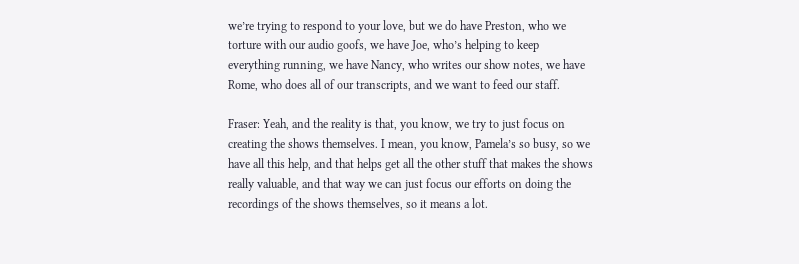we’re trying to respond to your love, but we do have Preston, who we torture with our audio goofs, we have Joe, who’s helping to keep everything running, we have Nancy, who writes our show notes, we have Rome, who does all of our transcripts, and we want to feed our staff.

Fraser: Yeah, and the reality is that, you know, we try to just focus on creating the shows themselves. I mean, you know, Pamela’s so busy, so we have all this help, and that helps get all the other stuff that makes the shows really valuable, and that way we can just focus our efforts on doing the recordings of the shows themselves, so it means a lot.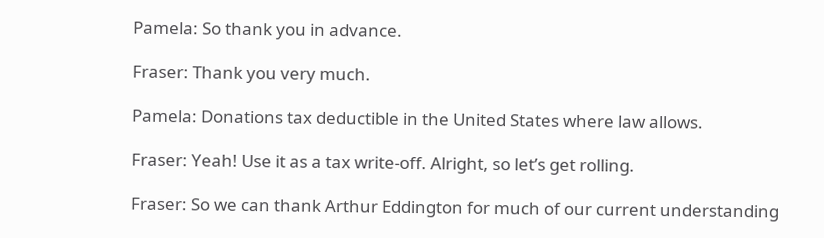Pamela: So thank you in advance.

Fraser: Thank you very much.

Pamela: Donations tax deductible in the United States where law allows.

Fraser: Yeah! Use it as a tax write-off. Alright, so let’s get rolling.

Fraser: So we can thank Arthur Eddington for much of our current understanding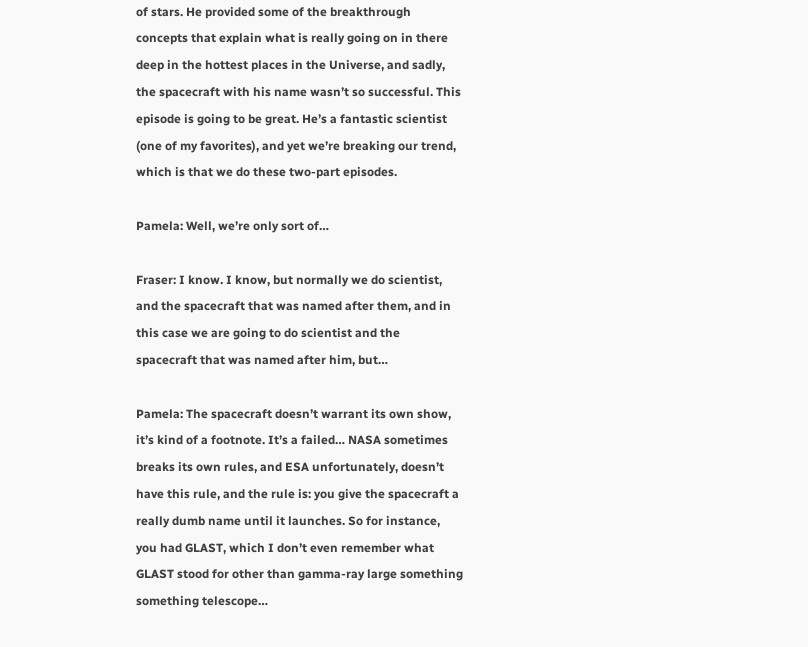of stars. He provided some of the breakthrough concepts that explain what is really going on in there deep in the hottest places in the Universe, and sadly, the spacecraft with his name wasn’t so successful. This episode is going to be great. He’s a fantastic scientist (one of my favorites), and yet we’re breaking our trend, which is that we do these two-part episodes.

Pamela: Well, we’re only sort of…

Fraser: I know. I know, but normally we do scientist, and the spacecraft that was named after them, and in this case we are going to do scientist and the spacecraft that was named after him, but…

Pamela: The spacecraft doesn’t warrant its own show, it’s kind of a footnote. It’s a failed… NASA sometimes breaks its own rules, and ESA unfortunately, doesn’t have this rule, and the rule is: you give the spacecraft a really dumb name until it launches. So for instance, you had GLAST, which I don’t even remember what GLAST stood for other than gamma-ray large something something telescope…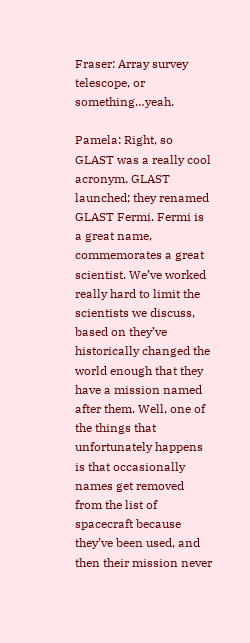Fraser: Array survey telescope, or something…yeah.

Pamela: Right, so GLAST was a really cool acronym. GLAST launched; they renamed GLAST Fermi. Fermi is a great name, commemorates a great scientist. We’ve worked really hard to limit the scientists we discuss, based on they’ve historically changed the world enough that they have a mission named after them. Well, one of the things that unfortunately happens is that occasionally names get removed from the list of spacecraft because they’ve been used, and then their mission never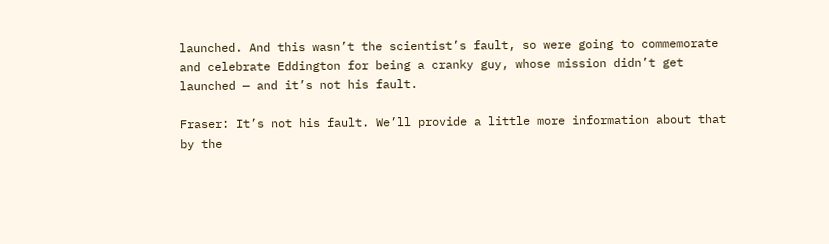launched. And this wasn’t the scientist’s fault, so were going to commemorate and celebrate Eddington for being a cranky guy, whose mission didn’t get launched — and it’s not his fault.

Fraser: It’s not his fault. We’ll provide a little more information about that by the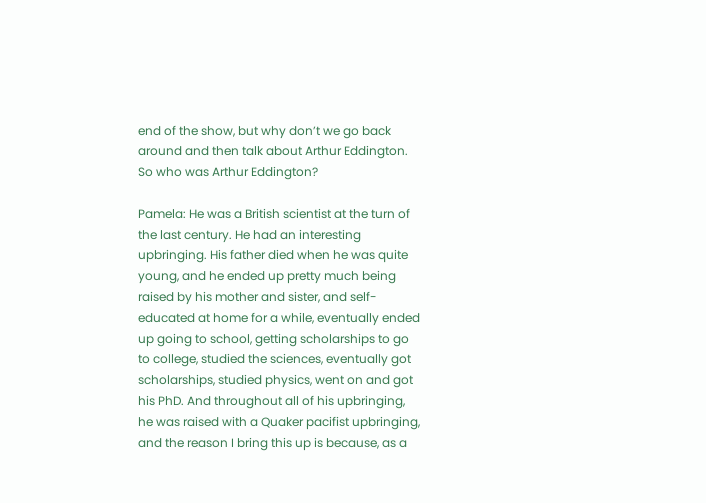end of the show, but why don’t we go back around and then talk about Arthur Eddington. So who was Arthur Eddington?

Pamela: He was a British scientist at the turn of the last century. He had an interesting upbringing. His father died when he was quite young, and he ended up pretty much being raised by his mother and sister, and self-educated at home for a while, eventually ended up going to school, getting scholarships to go to college, studied the sciences, eventually got scholarships, studied physics, went on and got his PhD. And throughout all of his upbringing, he was raised with a Quaker pacifist upbringing, and the reason I bring this up is because, as a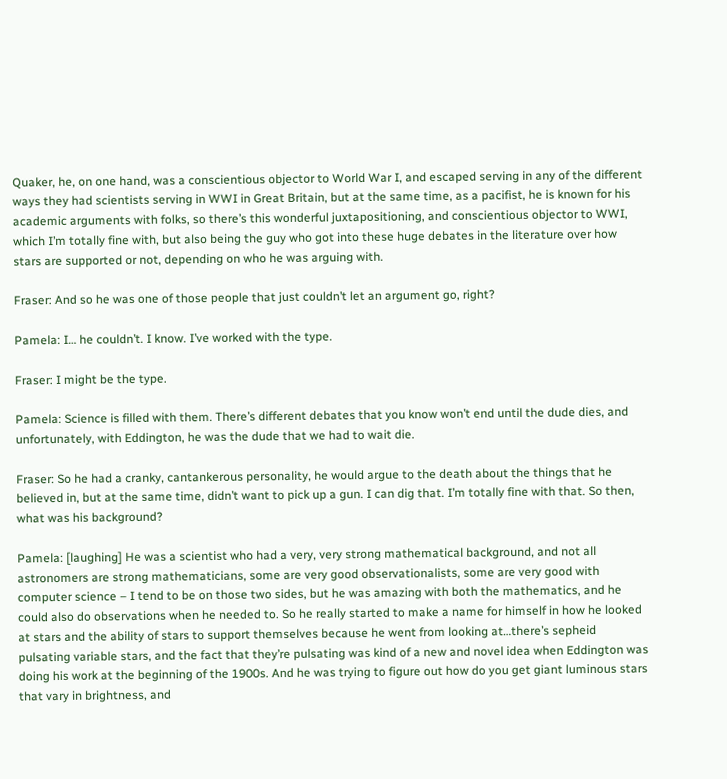Quaker, he, on one hand, was a conscientious objector to World War I, and escaped serving in any of the different ways they had scientists serving in WWI in Great Britain, but at the same time, as a pacifist, he is known for his academic arguments with folks, so there’s this wonderful juxtapositioning, and conscientious objector to WWI, which I’m totally fine with, but also being the guy who got into these huge debates in the literature over how stars are supported or not, depending on who he was arguing with.

Fraser: And so he was one of those people that just couldn’t let an argument go, right?

Pamela: I… he couldn’t. I know. I’ve worked with the type.

Fraser: I might be the type.

Pamela: Science is filled with them. There’s different debates that you know won’t end until the dude dies, and unfortunately, with Eddington, he was the dude that we had to wait die.

Fraser: So he had a cranky, cantankerous personality, he would argue to the death about the things that he believed in, but at the same time, didn’t want to pick up a gun. I can dig that. I’m totally fine with that. So then, what was his background?

Pamela: [laughing] He was a scientist who had a very, very strong mathematical background, and not all astronomers are strong mathematicians, some are very good observationalists, some are very good with computer science – I tend to be on those two sides, but he was amazing with both the mathematics, and he could also do observations when he needed to. So he really started to make a name for himself in how he looked at stars and the ability of stars to support themselves because he went from looking at…there’s sepheid pulsating variable stars, and the fact that they’re pulsating was kind of a new and novel idea when Eddington was doing his work at the beginning of the 1900s. And he was trying to figure out how do you get giant luminous stars that vary in brightness, and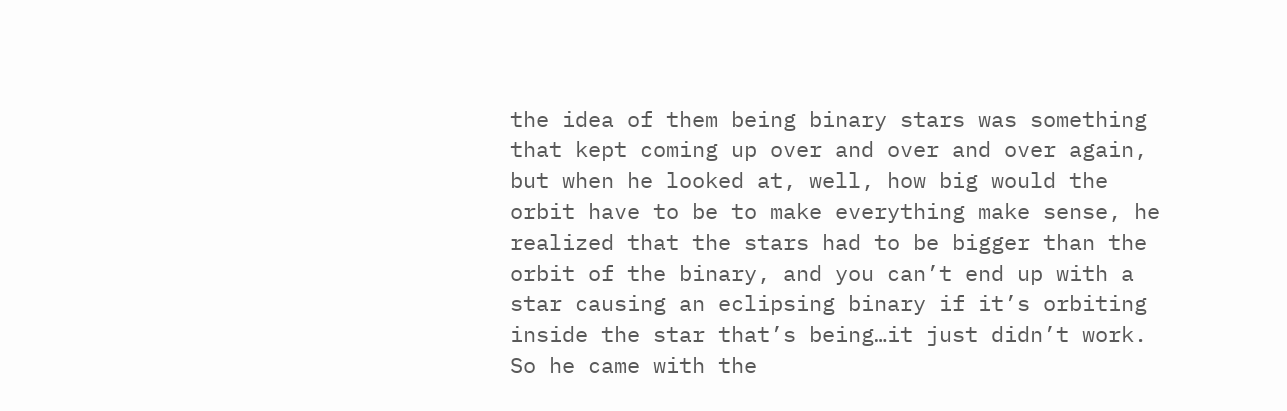the idea of them being binary stars was something that kept coming up over and over and over again, but when he looked at, well, how big would the orbit have to be to make everything make sense, he realized that the stars had to be bigger than the orbit of the binary, and you can’t end up with a star causing an eclipsing binary if it’s orbiting inside the star that’s being…it just didn’t work. So he came with the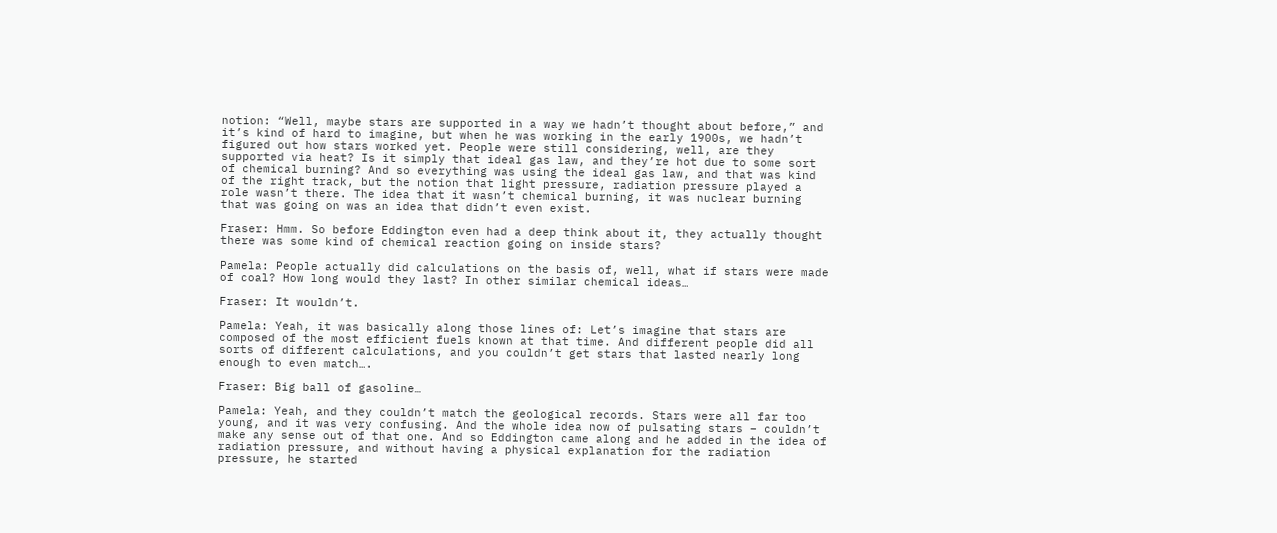notion: “Well, maybe stars are supported in a way we hadn’t thought about before,” and it’s kind of hard to imagine, but when he was working in the early 1900s, we hadn’t figured out how stars worked yet. People were still considering, well, are they supported via heat? Is it simply that ideal gas law, and they’re hot due to some sort of chemical burning? And so everything was using the ideal gas law, and that was kind of the right track, but the notion that light pressure, radiation pressure played a role wasn’t there. The idea that it wasn’t chemical burning, it was nuclear burning that was going on was an idea that didn’t even exist.

Fraser: Hmm. So before Eddington even had a deep think about it, they actually thought there was some kind of chemical reaction going on inside stars?

Pamela: People actually did calculations on the basis of, well, what if stars were made of coal? How long would they last? In other similar chemical ideas…

Fraser: It wouldn’t.

Pamela: Yeah, it was basically along those lines of: Let’s imagine that stars are composed of the most efficient fuels known at that time. And different people did all sorts of different calculations, and you couldn’t get stars that lasted nearly long enough to even match….

Fraser: Big ball of gasoline…

Pamela: Yeah, and they couldn’t match the geological records. Stars were all far too young, and it was very confusing. And the whole idea now of pulsating stars – couldn’t make any sense out of that one. And so Eddington came along and he added in the idea of radiation pressure, and without having a physical explanation for the radiation pressure, he started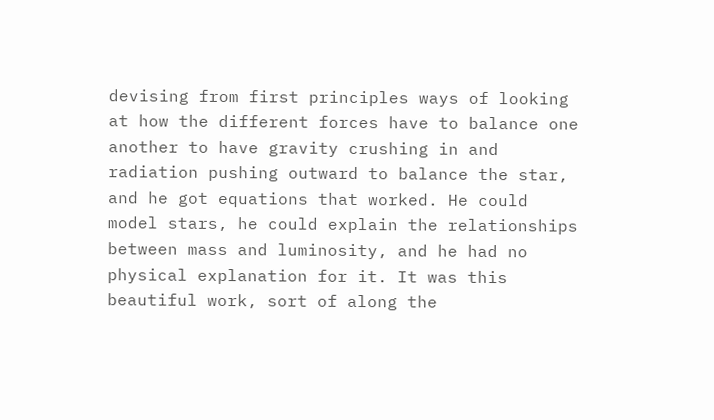devising from first principles ways of looking at how the different forces have to balance one another to have gravity crushing in and radiation pushing outward to balance the star, and he got equations that worked. He could model stars, he could explain the relationships between mass and luminosity, and he had no physical explanation for it. It was this beautiful work, sort of along the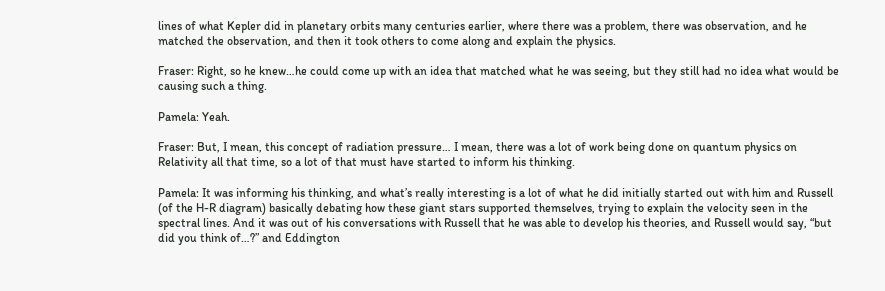lines of what Kepler did in planetary orbits many centuries earlier, where there was a problem, there was observation, and he matched the observation, and then it took others to come along and explain the physics.

Fraser: Right, so he knew…he could come up with an idea that matched what he was seeing, but they still had no idea what would be causing such a thing.

Pamela: Yeah.

Fraser: But, I mean, this concept of radiation pressure… I mean, there was a lot of work being done on quantum physics on Relativity all that time, so a lot of that must have started to inform his thinking.

Pamela: It was informing his thinking, and what’s really interesting is a lot of what he did initially started out with him and Russell (of the H-R diagram) basically debating how these giant stars supported themselves, trying to explain the velocity seen in the spectral lines. And it was out of his conversations with Russell that he was able to develop his theories, and Russell would say, “but did you think of…?” and Eddington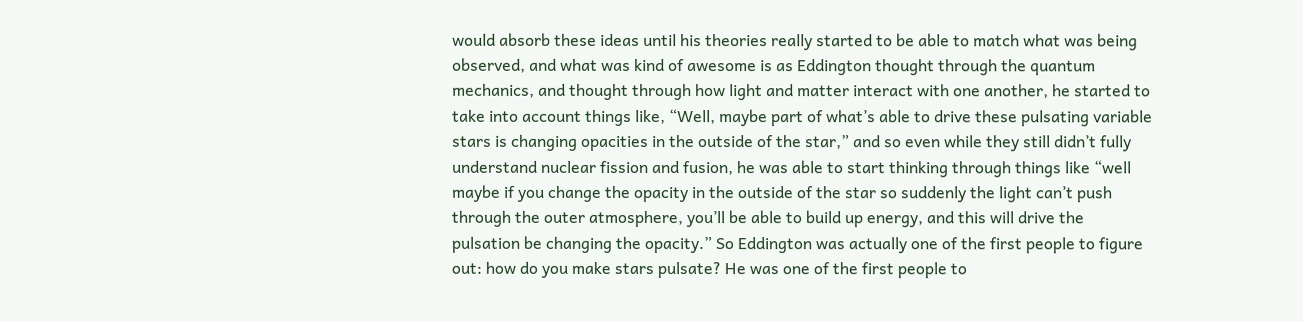would absorb these ideas until his theories really started to be able to match what was being observed, and what was kind of awesome is as Eddington thought through the quantum mechanics, and thought through how light and matter interact with one another, he started to take into account things like, “Well, maybe part of what’s able to drive these pulsating variable stars is changing opacities in the outside of the star,” and so even while they still didn’t fully understand nuclear fission and fusion, he was able to start thinking through things like “well maybe if you change the opacity in the outside of the star so suddenly the light can’t push through the outer atmosphere, you’ll be able to build up energy, and this will drive the pulsation be changing the opacity.” So Eddington was actually one of the first people to figure out: how do you make stars pulsate? He was one of the first people to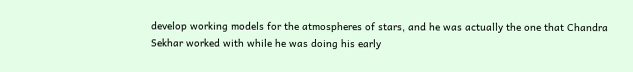develop working models for the atmospheres of stars, and he was actually the one that Chandra Sekhar worked with while he was doing his early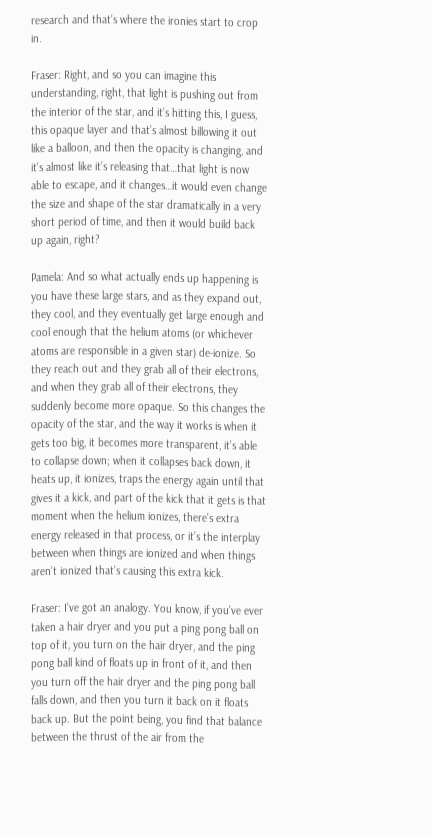research and that’s where the ironies start to crop in.

Fraser: Right, and so you can imagine this understanding, right, that light is pushing out from the interior of the star, and it’s hitting this, I guess, this opaque layer and that’s almost billowing it out like a balloon, and then the opacity is changing, and it’s almost like it’s releasing that…that light is now able to escape, and it changes…it would even change the size and shape of the star dramatically in a very short period of time, and then it would build back up again, right?

Pamela: And so what actually ends up happening is you have these large stars, and as they expand out, they cool, and they eventually get large enough and cool enough that the helium atoms (or whichever atoms are responsible in a given star) de-ionize. So they reach out and they grab all of their electrons, and when they grab all of their electrons, they suddenly become more opaque. So this changes the opacity of the star, and the way it works is when it gets too big, it becomes more transparent, it’s able to collapse down; when it collapses back down, it heats up, it ionizes, traps the energy again until that gives it a kick, and part of the kick that it gets is that moment when the helium ionizes, there’s extra energy released in that process, or it’s the interplay between when things are ionized and when things aren’t ionized that’s causing this extra kick.

Fraser: I’ve got an analogy. You know, if you’ve ever taken a hair dryer and you put a ping pong ball on top of it, you turn on the hair dryer, and the ping pong ball kind of floats up in front of it, and then you turn off the hair dryer and the ping pong ball falls down, and then you turn it back on it floats back up. But the point being, you find that balance between the thrust of the air from the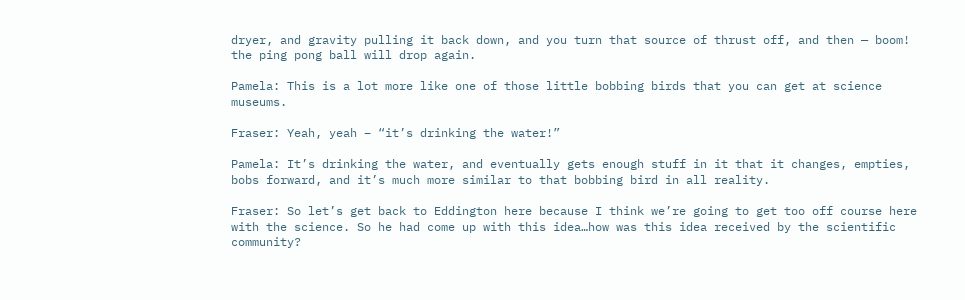dryer, and gravity pulling it back down, and you turn that source of thrust off, and then — boom! the ping pong ball will drop again.

Pamela: This is a lot more like one of those little bobbing birds that you can get at science museums.

Fraser: Yeah, yeah – “it’s drinking the water!”

Pamela: It’s drinking the water, and eventually gets enough stuff in it that it changes, empties, bobs forward, and it’s much more similar to that bobbing bird in all reality.

Fraser: So let’s get back to Eddington here because I think we’re going to get too off course here with the science. So he had come up with this idea…how was this idea received by the scientific community?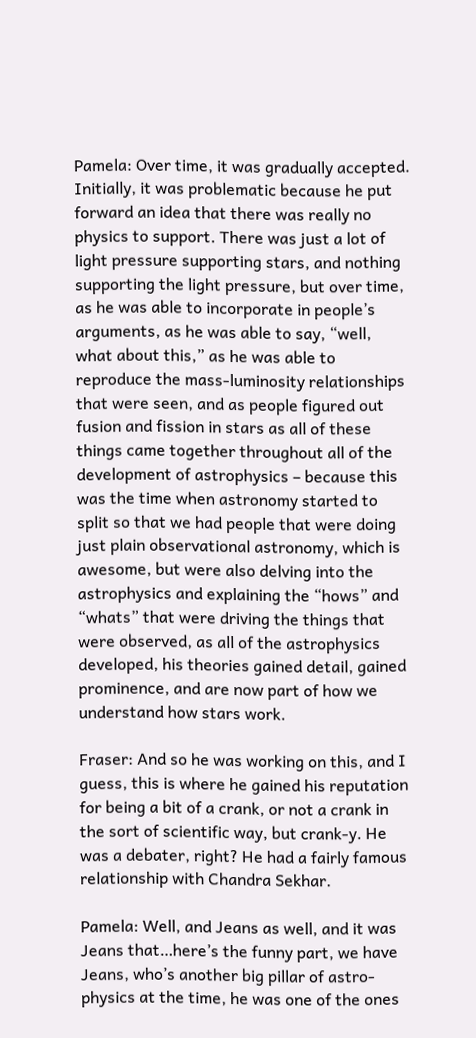Pamela: Over time, it was gradually accepted. Initially, it was problematic because he put forward an idea that there was really no physics to support. There was just a lot of light pressure supporting stars, and nothing supporting the light pressure, but over time, as he was able to incorporate in people’s arguments, as he was able to say, “well, what about this,” as he was able to reproduce the mass-luminosity relationships that were seen, and as people figured out fusion and fission in stars as all of these things came together throughout all of the development of astrophysics – because this was the time when astronomy started to split so that we had people that were doing just plain observational astronomy, which is awesome, but were also delving into the astrophysics and explaining the “hows” and “whats” that were driving the things that were observed, as all of the astrophysics developed, his theories gained detail, gained prominence, and are now part of how we understand how stars work.

Fraser: And so he was working on this, and I guess, this is where he gained his reputation for being a bit of a crank, or not a crank in the sort of scientific way, but crank-y. He was a debater, right? He had a fairly famous relationship with Chandra Sekhar.

Pamela: Well, and Jeans as well, and it was Jeans that…here’s the funny part, we have Jeans, who’s another big pillar of astro-physics at the time, he was one of the ones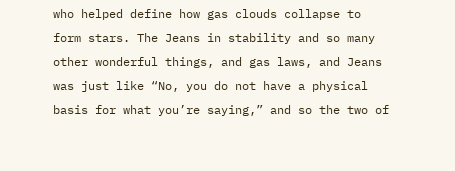who helped define how gas clouds collapse to form stars. The Jeans in stability and so many other wonderful things, and gas laws, and Jeans was just like “No, you do not have a physical basis for what you’re saying,” and so the two of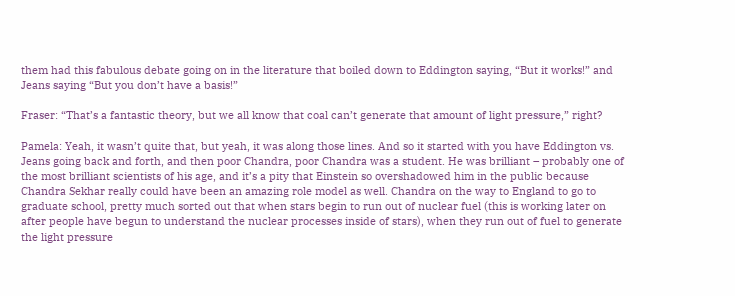them had this fabulous debate going on in the literature that boiled down to Eddington saying, “But it works!” and Jeans saying “But you don’t have a basis!”

Fraser: “That’s a fantastic theory, but we all know that coal can’t generate that amount of light pressure,” right?

Pamela: Yeah, it wasn’t quite that, but yeah, it was along those lines. And so it started with you have Eddington vs. Jeans going back and forth, and then poor Chandra, poor Chandra was a student. He was brilliant – probably one of the most brilliant scientists of his age, and it’s a pity that Einstein so overshadowed him in the public because Chandra Sekhar really could have been an amazing role model as well. Chandra on the way to England to go to graduate school, pretty much sorted out that when stars begin to run out of nuclear fuel (this is working later on after people have begun to understand the nuclear processes inside of stars), when they run out of fuel to generate the light pressure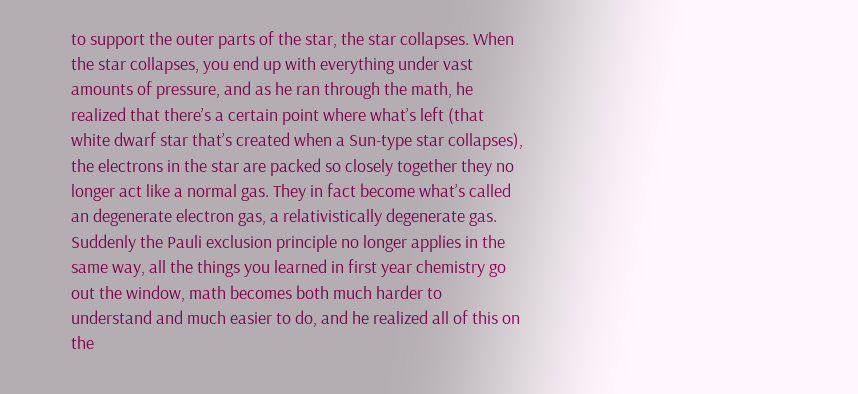to support the outer parts of the star, the star collapses. When the star collapses, you end up with everything under vast amounts of pressure, and as he ran through the math, he realized that there’s a certain point where what’s left (that white dwarf star that’s created when a Sun-type star collapses), the electrons in the star are packed so closely together they no longer act like a normal gas. They in fact become what’s called an degenerate electron gas, a relativistically degenerate gas. Suddenly the Pauli exclusion principle no longer applies in the same way, all the things you learned in first year chemistry go out the window, math becomes both much harder to understand and much easier to do, and he realized all of this on the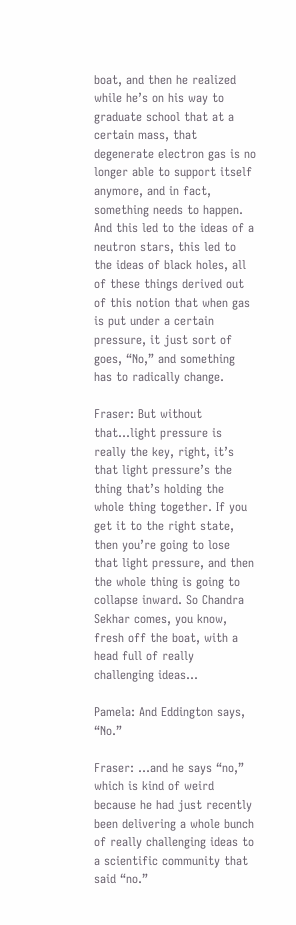boat, and then he realized while he’s on his way to graduate school that at a certain mass, that degenerate electron gas is no longer able to support itself anymore, and in fact, something needs to happen. And this led to the ideas of a neutron stars, this led to the ideas of black holes, all of these things derived out of this notion that when gas is put under a certain pressure, it just sort of goes, “No,” and something has to radically change.

Fraser: But without that…light pressure is really the key, right, it’s that light pressure’s the thing that’s holding the whole thing together. If you get it to the right state, then you’re going to lose that light pressure, and then the whole thing is going to collapse inward. So Chandra Sekhar comes, you know, fresh off the boat, with a head full of really challenging ideas…

Pamela: And Eddington says, “No.”

Fraser: …and he says “no,” which is kind of weird because he had just recently been delivering a whole bunch of really challenging ideas to a scientific community that said “no.”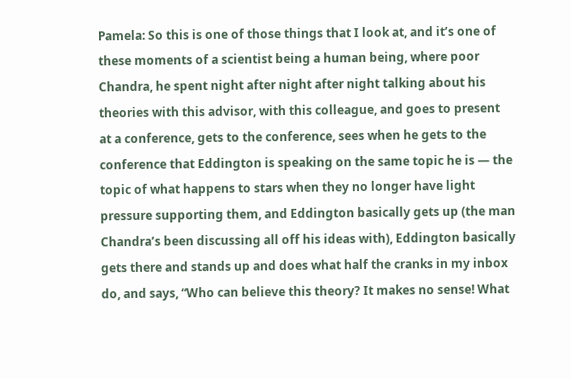Pamela: So this is one of those things that I look at, and it’s one of these moments of a scientist being a human being, where poor Chandra, he spent night after night after night talking about his theories with this advisor, with this colleague, and goes to present at a conference, gets to the conference, sees when he gets to the conference that Eddington is speaking on the same topic he is — the topic of what happens to stars when they no longer have light pressure supporting them, and Eddington basically gets up (the man Chandra’s been discussing all off his ideas with), Eddington basically gets there and stands up and does what half the cranks in my inbox do, and says, “Who can believe this theory? It makes no sense! What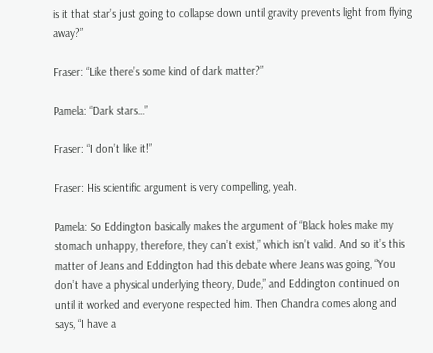is it that star’s just going to collapse down until gravity prevents light from flying away?”

Fraser: “Like there’s some kind of dark matter?”

Pamela: “Dark stars…”

Fraser: “I don’t like it!”

Fraser: His scientific argument is very compelling, yeah.

Pamela: So Eddington basically makes the argument of “Black holes make my stomach unhappy, therefore, they can’t exist,” which isn’t valid. And so it’s this matter of Jeans and Eddington had this debate where Jeans was going, “You don’t have a physical underlying theory, Dude,” and Eddington continued on until it worked and everyone respected him. Then Chandra comes along and says, “I have a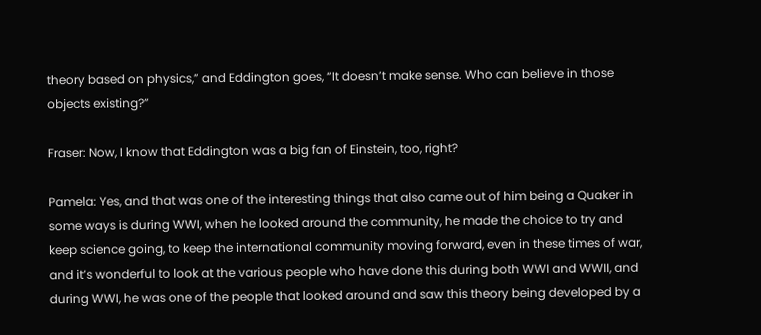theory based on physics,” and Eddington goes, “It doesn’t make sense. Who can believe in those objects existing?”

Fraser: Now, I know that Eddington was a big fan of Einstein, too, right?

Pamela: Yes, and that was one of the interesting things that also came out of him being a Quaker in some ways is during WWI, when he looked around the community, he made the choice to try and keep science going, to keep the international community moving forward, even in these times of war, and it’s wonderful to look at the various people who have done this during both WWI and WWII, and during WWI, he was one of the people that looked around and saw this theory being developed by a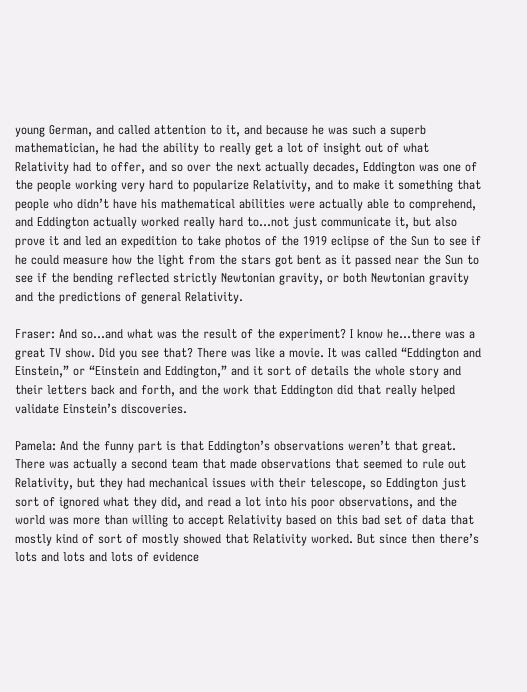young German, and called attention to it, and because he was such a superb mathematician, he had the ability to really get a lot of insight out of what Relativity had to offer, and so over the next actually decades, Eddington was one of the people working very hard to popularize Relativity, and to make it something that people who didn’t have his mathematical abilities were actually able to comprehend, and Eddington actually worked really hard to…not just communicate it, but also prove it and led an expedition to take photos of the 1919 eclipse of the Sun to see if he could measure how the light from the stars got bent as it passed near the Sun to see if the bending reflected strictly Newtonian gravity, or both Newtonian gravity and the predictions of general Relativity.

Fraser: And so…and what was the result of the experiment? I know he…there was a great TV show. Did you see that? There was like a movie. It was called “Eddington and Einstein,” or “Einstein and Eddington,” and it sort of details the whole story and their letters back and forth, and the work that Eddington did that really helped validate Einstein’s discoveries.

Pamela: And the funny part is that Eddington’s observations weren’t that great. There was actually a second team that made observations that seemed to rule out Relativity, but they had mechanical issues with their telescope, so Eddington just sort of ignored what they did, and read a lot into his poor observations, and the world was more than willing to accept Relativity based on this bad set of data that mostly kind of sort of mostly showed that Relativity worked. But since then there’s lots and lots and lots of evidence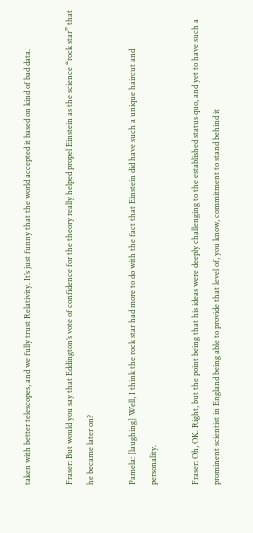taken with better telescopes, and we fully trust Relativity. It’s just funny that the world accepted it based on kind of bad data.

Fraser: But would you say that Eddington’s vote of confidence for the theory really helped propel Einstein as the science “rock star” that he became later on?

Pamela: [laughing] Well, I think the rock star had more to do with the fact that Einstein did have such a unique haircut and personality.

Fraser: Oh, OK. Right, but the point being that his ideas were deeply challenging to the established status quo, and yet to have such a prominent scientist in England being able to provide that level of, you know, commitment to stand behind it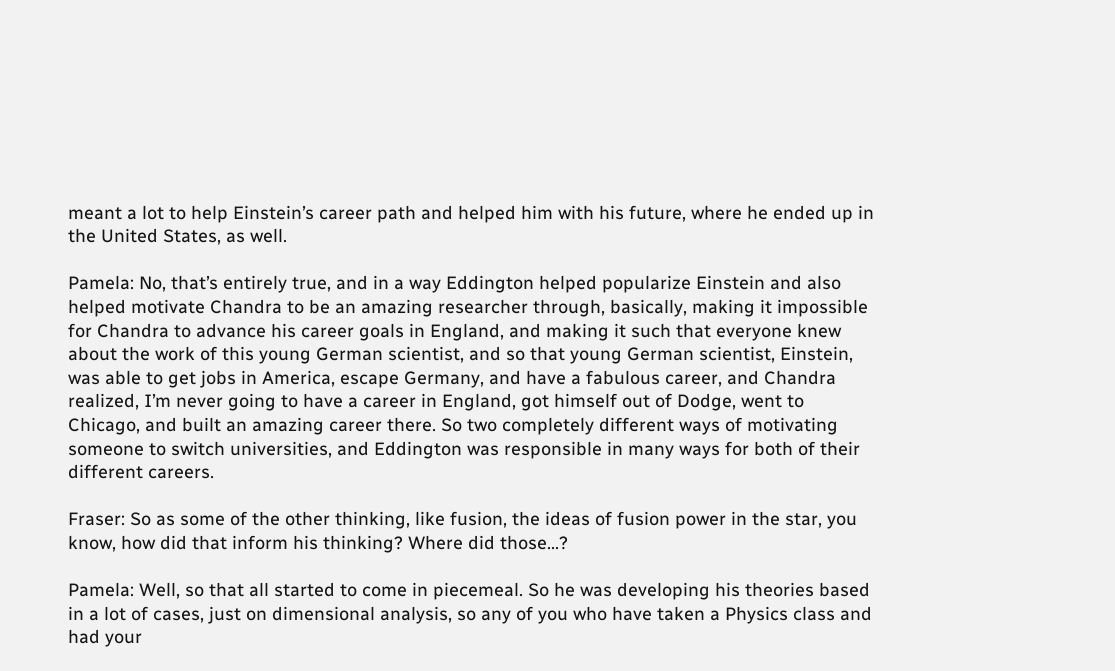meant a lot to help Einstein’s career path and helped him with his future, where he ended up in the United States, as well.

Pamela: No, that’s entirely true, and in a way Eddington helped popularize Einstein and also helped motivate Chandra to be an amazing researcher through, basically, making it impossible for Chandra to advance his career goals in England, and making it such that everyone knew about the work of this young German scientist, and so that young German scientist, Einstein, was able to get jobs in America, escape Germany, and have a fabulous career, and Chandra realized, I’m never going to have a career in England, got himself out of Dodge, went to Chicago, and built an amazing career there. So two completely different ways of motivating someone to switch universities, and Eddington was responsible in many ways for both of their different careers.

Fraser: So as some of the other thinking, like fusion, the ideas of fusion power in the star, you know, how did that inform his thinking? Where did those…?

Pamela: Well, so that all started to come in piecemeal. So he was developing his theories based in a lot of cases, just on dimensional analysis, so any of you who have taken a Physics class and had your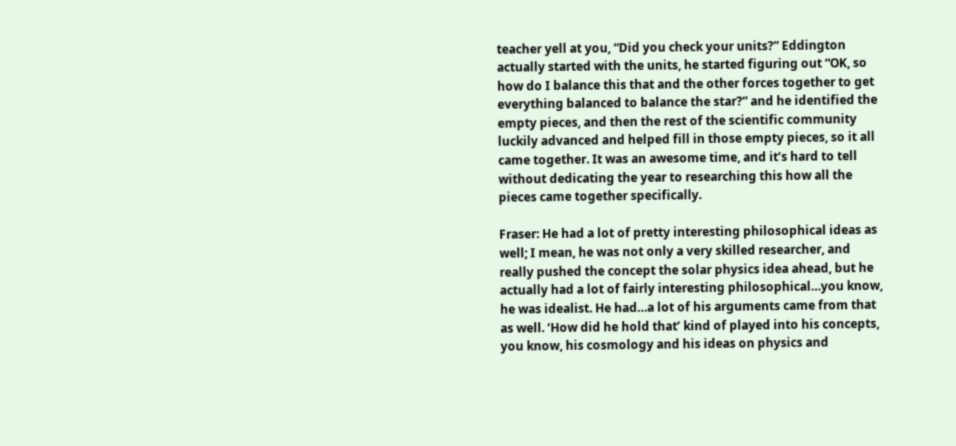teacher yell at you, “Did you check your units?” Eddington actually started with the units, he started figuring out “OK, so how do I balance this that and the other forces together to get everything balanced to balance the star?” and he identified the empty pieces, and then the rest of the scientific community luckily advanced and helped fill in those empty pieces, so it all came together. It was an awesome time, and it’s hard to tell without dedicating the year to researching this how all the pieces came together specifically.

Fraser: He had a lot of pretty interesting philosophical ideas as well; I mean, he was not only a very skilled researcher, and really pushed the concept the solar physics idea ahead, but he actually had a lot of fairly interesting philosophical…you know, he was idealist. He had…a lot of his arguments came from that as well. ‘How did he hold that’ kind of played into his concepts, you know, his cosmology and his ideas on physics and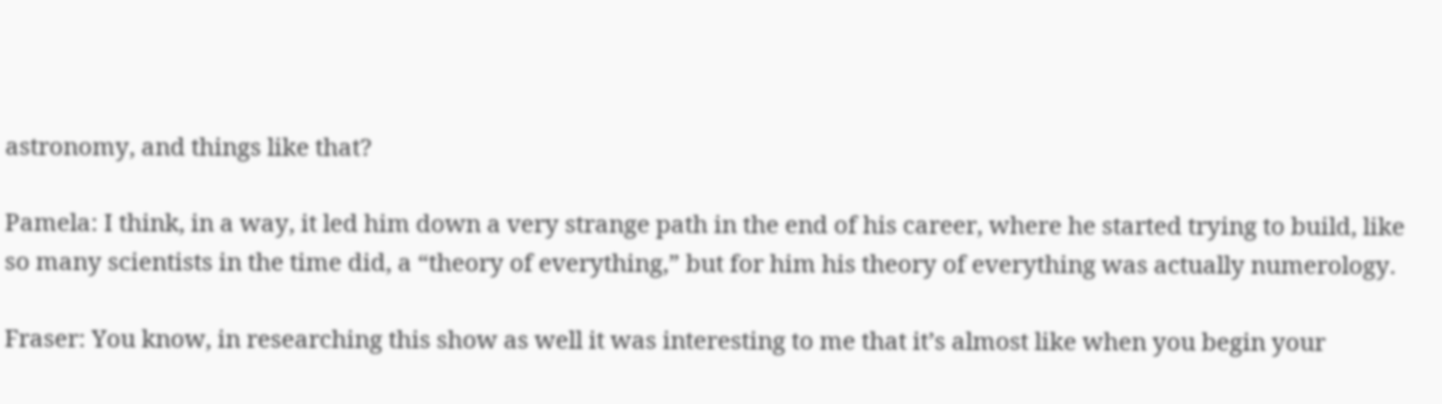astronomy, and things like that?

Pamela: I think, in a way, it led him down a very strange path in the end of his career, where he started trying to build, like so many scientists in the time did, a “theory of everything,” but for him his theory of everything was actually numerology.

Fraser: You know, in researching this show as well it was interesting to me that it’s almost like when you begin your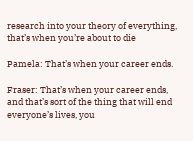research into your theory of everything, that’s when you’re about to die

Pamela: That’s when your career ends.

Fraser: That’s when your career ends, and that’s sort of the thing that will end everyone’s lives, you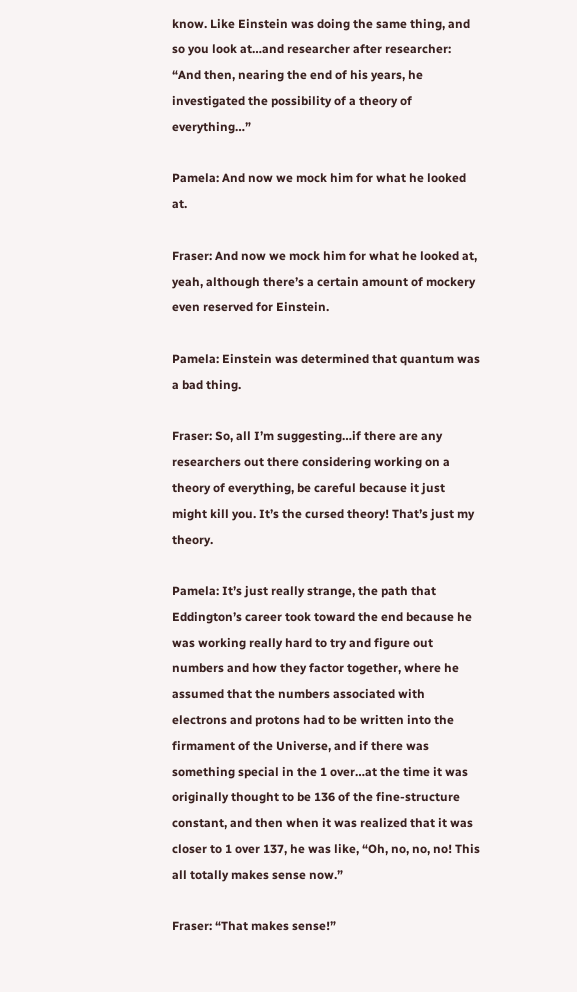know. Like Einstein was doing the same thing, and so you look at…and researcher after researcher: “And then, nearing the end of his years, he investigated the possibility of a theory of everything…”

Pamela: And now we mock him for what he looked at.

Fraser: And now we mock him for what he looked at, yeah, although there’s a certain amount of mockery even reserved for Einstein.

Pamela: Einstein was determined that quantum was a bad thing.

Fraser: So, all I’m suggesting…if there are any researchers out there considering working on a theory of everything, be careful because it just might kill you. It’s the cursed theory! That’s just my theory.

Pamela: It’s just really strange, the path that Eddington’s career took toward the end because he was working really hard to try and figure out numbers and how they factor together, where he assumed that the numbers associated with electrons and protons had to be written into the firmament of the Universe, and if there was something special in the 1 over…at the time it was originally thought to be 136 of the fine-structure constant, and then when it was realized that it was closer to 1 over 137, he was like, “Oh, no, no, no! This all totally makes sense now.”

Fraser: “That makes sense!”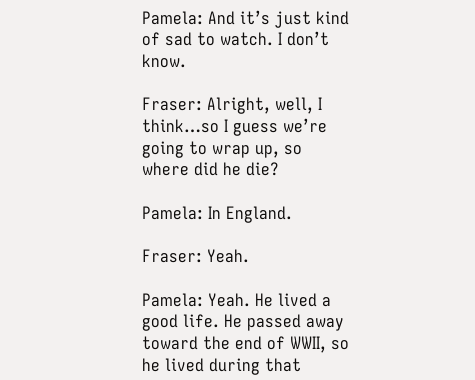Pamela: And it’s just kind of sad to watch. I don’t know.

Fraser: Alright, well, I think…so I guess we’re going to wrap up, so where did he die?

Pamela: In England.

Fraser: Yeah.

Pamela: Yeah. He lived a good life. He passed away toward the end of WWII, so he lived during that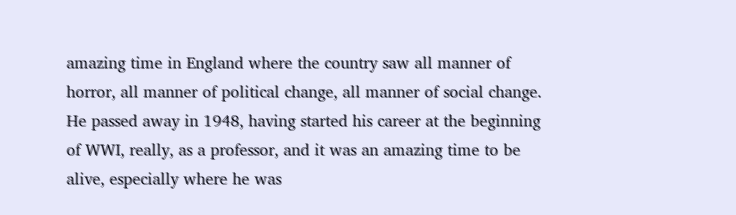amazing time in England where the country saw all manner of horror, all manner of political change, all manner of social change. He passed away in 1948, having started his career at the beginning of WWI, really, as a professor, and it was an amazing time to be alive, especially where he was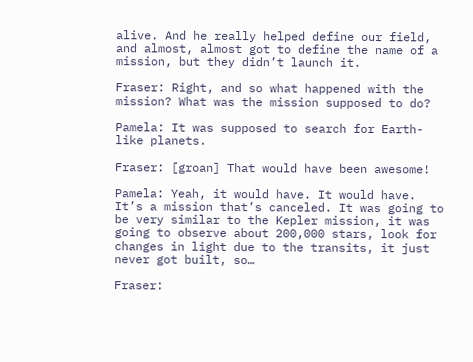alive. And he really helped define our field, and almost, almost got to define the name of a mission, but they didn’t launch it.

Fraser: Right, and so what happened with the mission? What was the mission supposed to do?

Pamela: It was supposed to search for Earth-like planets.

Fraser: [groan] That would have been awesome!

Pamela: Yeah, it would have. It would have. It’s a mission that’s canceled. It was going to be very similar to the Kepler mission, it was going to observe about 200,000 stars, look for changes in light due to the transits, it just never got built, so…

Fraser: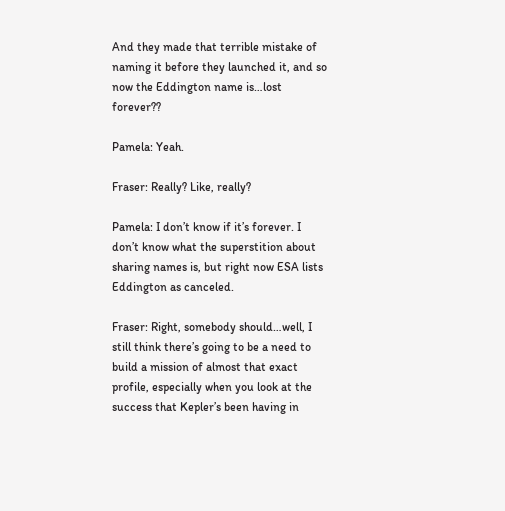And they made that terrible mistake of naming it before they launched it, and so now the Eddington name is…lost forever??

Pamela: Yeah.

Fraser: Really? Like, really?

Pamela: I don’t know if it’s forever. I don’t know what the superstition about sharing names is, but right now ESA lists Eddington as canceled.

Fraser: Right, somebody should…well, I still think there’s going to be a need to build a mission of almost that exact profile, especially when you look at the success that Kepler’s been having in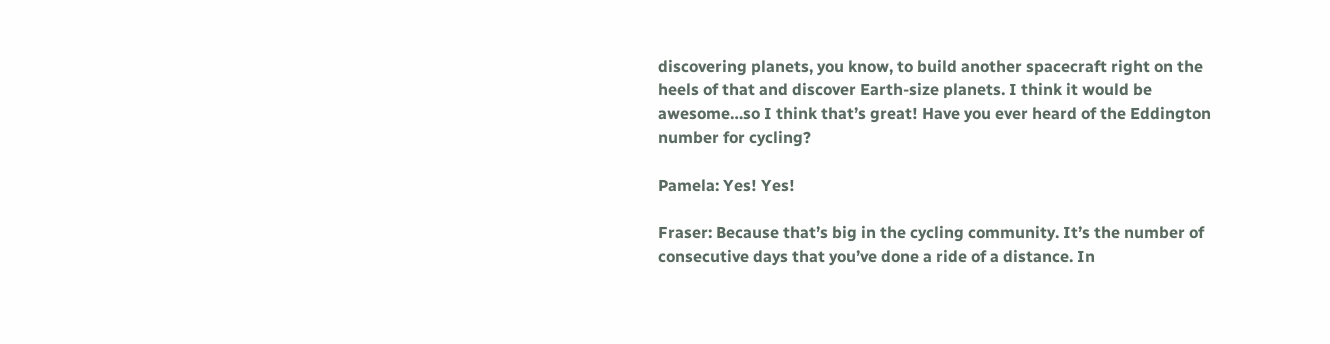discovering planets, you know, to build another spacecraft right on the heels of that and discover Earth-size planets. I think it would be awesome…so I think that’s great! Have you ever heard of the Eddington number for cycling?

Pamela: Yes! Yes!

Fraser: Because that’s big in the cycling community. It’s the number of consecutive days that you’ve done a ride of a distance. In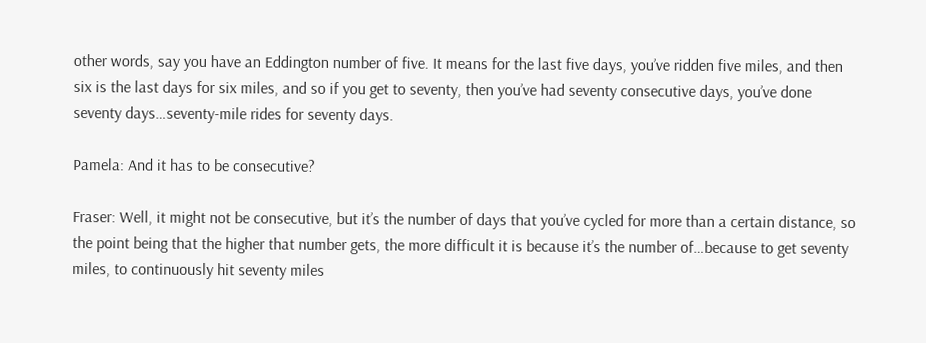other words, say you have an Eddington number of five. It means for the last five days, you’ve ridden five miles, and then six is the last days for six miles, and so if you get to seventy, then you’ve had seventy consecutive days, you’ve done seventy days…seventy-mile rides for seventy days.

Pamela: And it has to be consecutive?

Fraser: Well, it might not be consecutive, but it’s the number of days that you’ve cycled for more than a certain distance, so the point being that the higher that number gets, the more difficult it is because it’s the number of…because to get seventy miles, to continuously hit seventy miles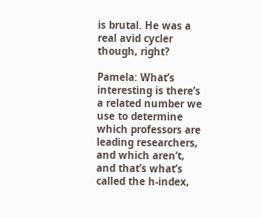is brutal. He was a real avid cycler though, right?

Pamela: What’s interesting is there’s a related number we use to determine which professors are leading researchers, and which aren’t, and that’s what’s called the h-index,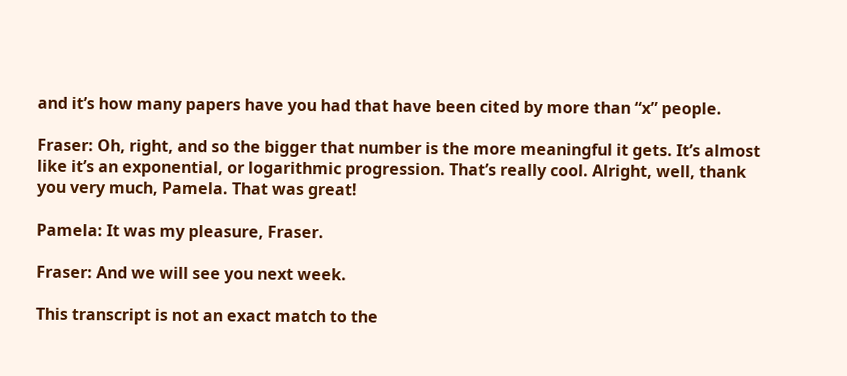and it’s how many papers have you had that have been cited by more than “x” people.

Fraser: Oh, right, and so the bigger that number is the more meaningful it gets. It’s almost like it’s an exponential, or logarithmic progression. That’s really cool. Alright, well, thank you very much, Pamela. That was great!

Pamela: It was my pleasure, Fraser.

Fraser: And we will see you next week.

This transcript is not an exact match to the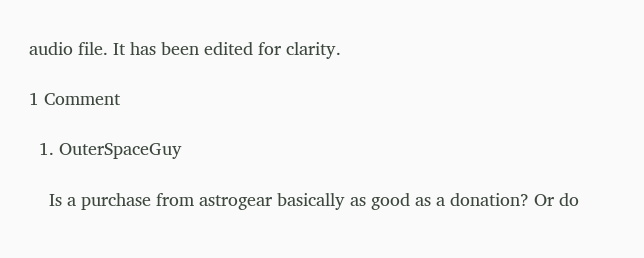audio file. It has been edited for clarity.

1 Comment

  1. OuterSpaceGuy

    Is a purchase from astrogear basically as good as a donation? Or do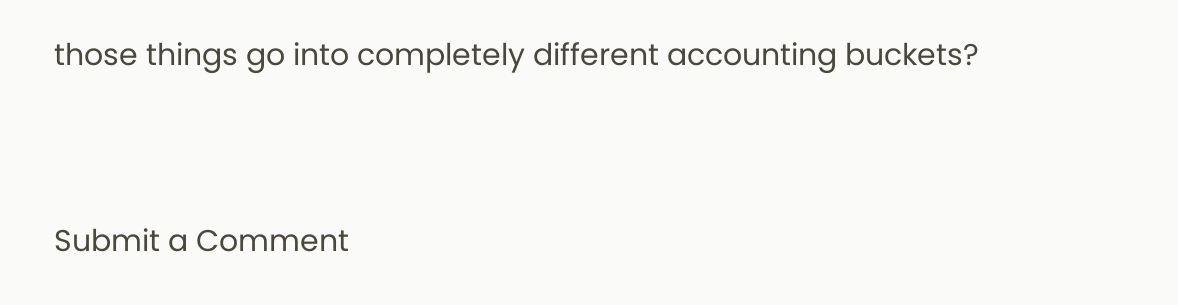those things go into completely different accounting buckets?


Submit a Comment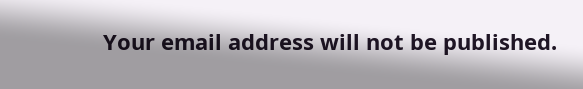Your email address will not be published.